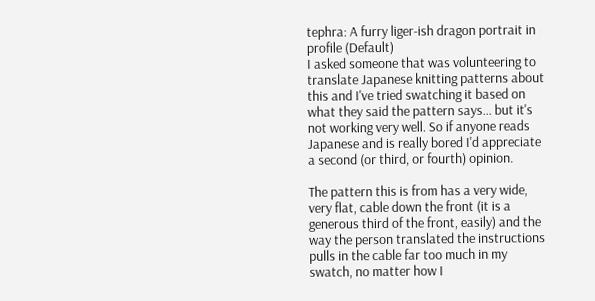tephra: A furry liger-ish dragon portrait in profile (Default)
I asked someone that was volunteering to translate Japanese knitting patterns about this and I've tried swatching it based on what they said the pattern says... but it's not working very well. So if anyone reads Japanese and is really bored I'd appreciate a second (or third, or fourth) opinion.

The pattern this is from has a very wide, very flat, cable down the front (it is a generous third of the front, easily) and the way the person translated the instructions pulls in the cable far too much in my swatch, no matter how I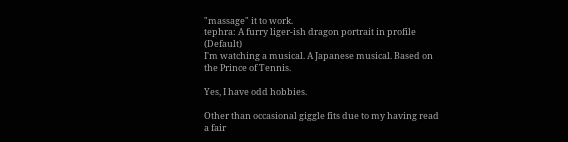"massage" it to work.
tephra: A furry liger-ish dragon portrait in profile (Default)
I'm watching a musical. A Japanese musical. Based on the Prince of Tennis.

Yes, I have odd hobbies.

Other than occasional giggle fits due to my having read a fair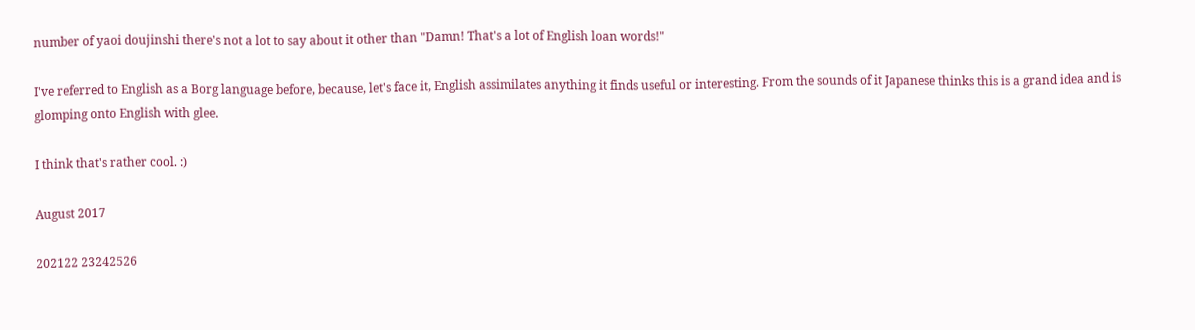number of yaoi doujinshi there's not a lot to say about it other than "Damn! That's a lot of English loan words!"

I've referred to English as a Borg language before, because, let's face it, English assimilates anything it finds useful or interesting. From the sounds of it Japanese thinks this is a grand idea and is glomping onto English with glee.

I think that's rather cool. :)

August 2017

202122 23242526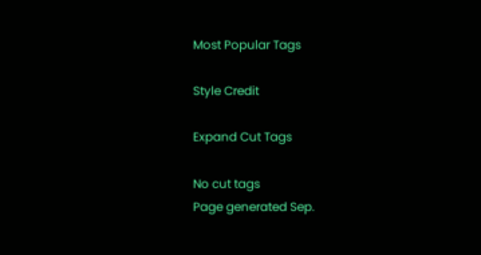Most Popular Tags

Style Credit

Expand Cut Tags

No cut tags
Page generated Sep.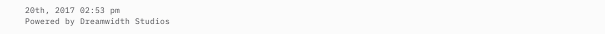20th, 2017 02:53 pm
Powered by Dreamwidth Studios